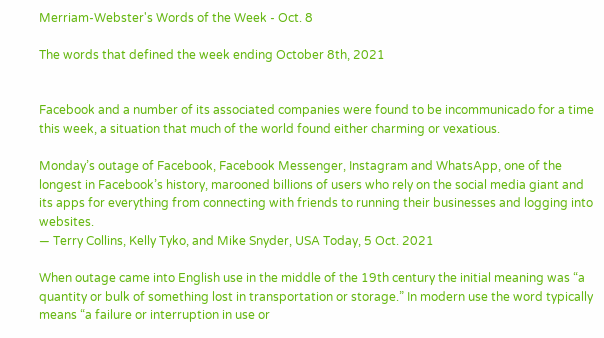Merriam-Webster's Words of the Week - Oct. 8

The words that defined the week ending October 8th, 2021


Facebook and a number of its associated companies were found to be incommunicado for a time this week, a situation that much of the world found either charming or vexatious.

Monday’s outage of Facebook, Facebook Messenger, Instagram and WhatsApp, one of the longest in Facebook’s history, marooned billions of users who rely on the social media giant and its apps for everything from connecting with friends to running their businesses and logging into websites.
— Terry Collins, Kelly Tyko, and Mike Snyder, USA Today, 5 Oct. 2021

When outage came into English use in the middle of the 19th century the initial meaning was “a quantity or bulk of something lost in transportation or storage.” In modern use the word typically means “a failure or interruption in use or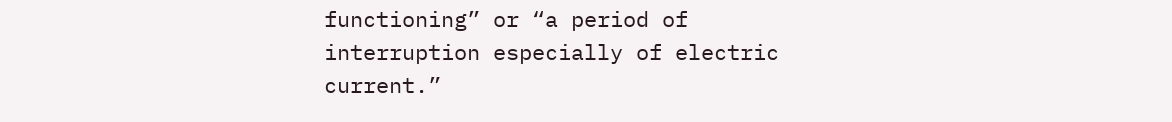functioning” or “a period of interruption especially of electric current.”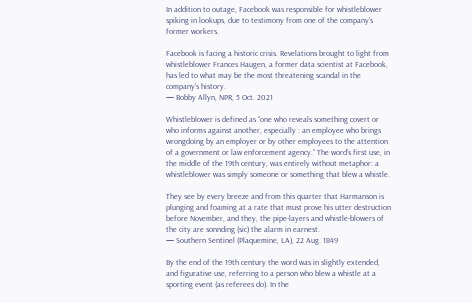In addition to outage, Facebook was responsible for whistleblower spiking in lookups, due to testimony from one of the company’s former workers.

Facebook is facing a historic crisis. Revelations brought to light from whistleblower Frances Haugen, a former data scientist at Facebook, has led to what may be the most threatening scandal in the company's history.
— Bobby Allyn, NPR, 5 Oct. 2021

Whistleblower is defined as “one who reveals something covert or who informs against another, especially : an employee who brings wrongdoing by an employer or by other employees to the attention of a government or law enforcement agency.” The word’s first use, in the middle of the 19th century, was entirely without metaphor: a whistleblower was simply someone or something that blew a whistle.

They see by every breeze and from this quarter that Harmanson is plunging and foaming at a rate that must prove his utter destruction before November, and they, the pipe-layers and whistle-blowers of the city are sonnding (sic) the alarm in earnest.
— Southern Sentinel (Plaquemine, LA), 22 Aug. 1849

By the end of the 19th century the word was in slightly extended, and figurative use, referring to a person who blew a whistle at a sporting event (as referees do). In the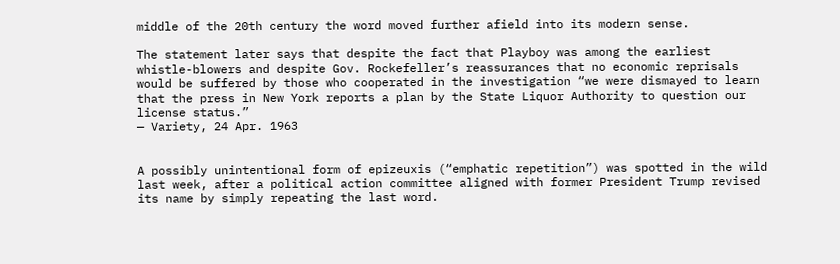middle of the 20th century the word moved further afield into its modern sense.

The statement later says that despite the fact that Playboy was among the earliest whistle-blowers and despite Gov. Rockefeller’s reassurances that no economic reprisals would be suffered by those who cooperated in the investigation “we were dismayed to learn that the press in New York reports a plan by the State Liquor Authority to question our license status.”
— Variety, 24 Apr. 1963


A possibly unintentional form of epizeuxis (“emphatic repetition”) was spotted in the wild last week, after a political action committee aligned with former President Trump revised its name by simply repeating the last word.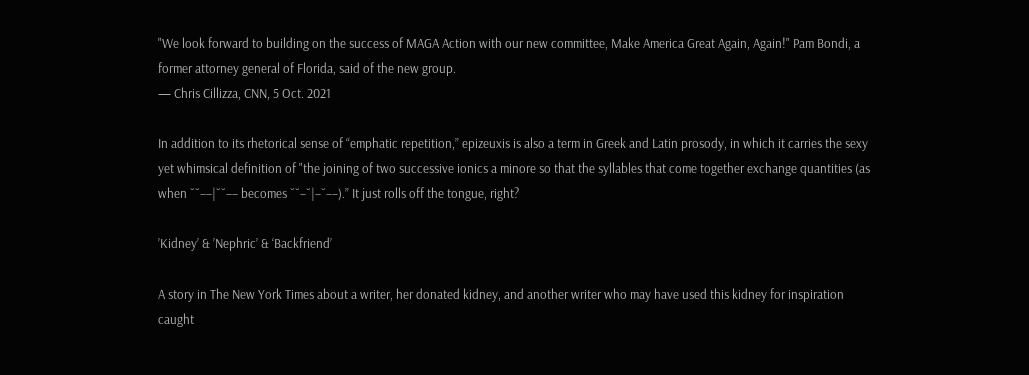"We look forward to building on the success of MAGA Action with our new committee, Make America Great Again, Again!" Pam Bondi, a former attorney general of Florida, said of the new group.
— Chris Cillizza, CNN, 5 Oct. 2021

In addition to its rhetorical sense of “emphatic repetition,” epizeuxis is also a term in Greek and Latin prosody, in which it carries the sexy yet whimsical definition of "the joining of two successive ionics a minore so that the syllables that come together exchange quantities (as when ˘˘––|˘˘–– becomes ˘˘–˘|–˘––).” It just rolls off the tongue, right?

’Kidney’ & ’Nephric’ & ‘Backfriend’

A story in The New York Times about a writer, her donated kidney, and another writer who may have used this kidney for inspiration caught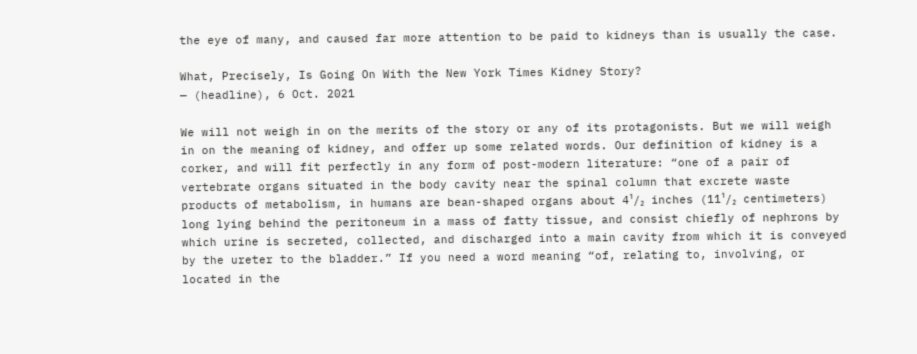the eye of many, and caused far more attention to be paid to kidneys than is usually the case.

What, Precisely, Is Going On With the New York Times Kidney Story?
— (headline), 6 Oct. 2021

We will not weigh in on the merits of the story or any of its protagonists. But we will weigh in on the meaning of kidney, and offer up some related words. Our definition of kidney is a corker, and will fit perfectly in any form of post-modern literature: “one of a pair of vertebrate organs situated in the body cavity near the spinal column that excrete waste products of metabolism, in humans are bean-shaped organs about 4¹/₂ inches (11¹/₂ centimeters) long lying behind the peritoneum in a mass of fatty tissue, and consist chiefly of nephrons by which urine is secreted, collected, and discharged into a main cavity from which it is conveyed by the ureter to the bladder.” If you need a word meaning “of, relating to, involving, or located in the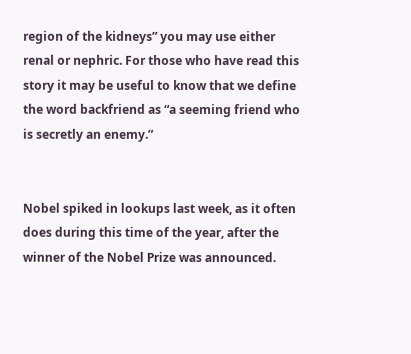region of the kidneys” you may use either renal or nephric. For those who have read this story it may be useful to know that we define the word backfriend as “a seeming friend who is secretly an enemy.”


Nobel spiked in lookups last week, as it often does during this time of the year, after the winner of the Nobel Prize was announced.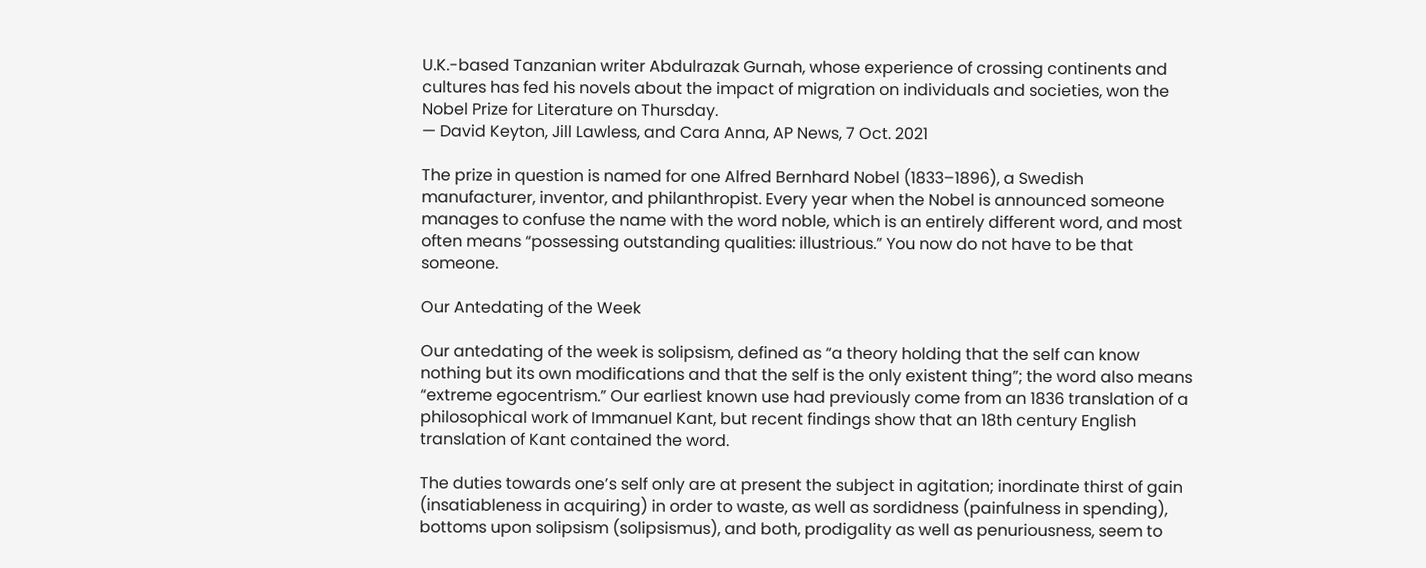U.K.-based Tanzanian writer Abdulrazak Gurnah, whose experience of crossing continents and cultures has fed his novels about the impact of migration on individuals and societies, won the Nobel Prize for Literature on Thursday.
— David Keyton, Jill Lawless, and Cara Anna, AP News, 7 Oct. 2021

The prize in question is named for one Alfred Bernhard Nobel (1833–1896), a Swedish manufacturer, inventor, and philanthropist. Every year when the Nobel is announced someone manages to confuse the name with the word noble, which is an entirely different word, and most often means “possessing outstanding qualities: illustrious.” You now do not have to be that someone.

Our Antedating of the Week

Our antedating of the week is solipsism, defined as “a theory holding that the self can know nothing but its own modifications and that the self is the only existent thing”; the word also means “extreme egocentrism.” Our earliest known use had previously come from an 1836 translation of a philosophical work of Immanuel Kant, but recent findings show that an 18th century English translation of Kant contained the word.

The duties towards one’s self only are at present the subject in agitation; inordinate thirst of gain (insatiableness in acquiring) in order to waste, as well as sordidness (painfulness in spending), bottoms upon solipsism (solipsismus), and both, prodigality as well as penuriousness, seem to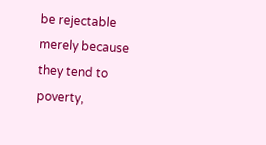be rejectable merely because they tend to poverty,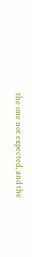the one not expected, and the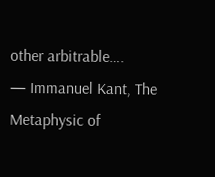other arbitrable….
— Immanuel Kant, The Metaphysic of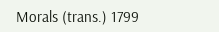Morals (trans.) 1799